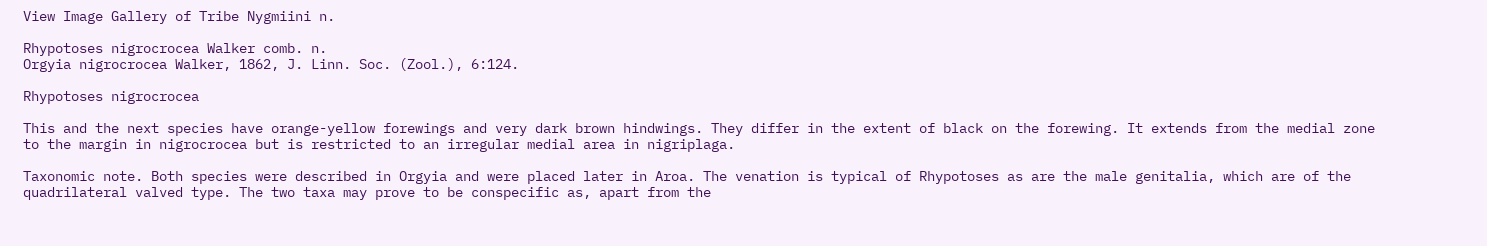View Image Gallery of Tribe Nygmiini n.

Rhypotoses nigrocrocea Walker comb. n.
Orgyia nigrocrocea Walker, 1862, J. Linn. Soc. (Zool.), 6:124.

Rhypotoses nigrocrocea

This and the next species have orange-yellow forewings and very dark brown hindwings. They differ in the extent of black on the forewing. It extends from the medial zone to the margin in nigrocrocea but is restricted to an irregular medial area in nigriplaga.

Taxonomic note. Both species were described in Orgyia and were placed later in Aroa. The venation is typical of Rhypotoses as are the male genitalia, which are of the quadrilateral valved type. The two taxa may prove to be conspecific as, apart from the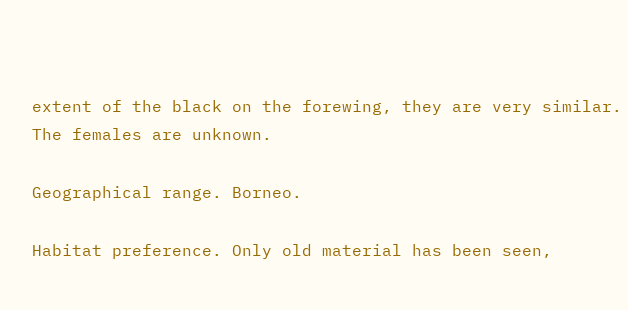extent of the black on the forewing, they are very similar. The females are unknown.

Geographical range. Borneo.

Habitat preference. Only old material has been seen,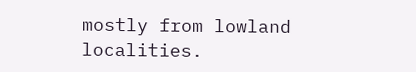mostly from lowland localities.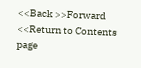<<Back >>Forward <<Return to Contents page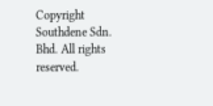Copyright Southdene Sdn. Bhd. All rights reserved.